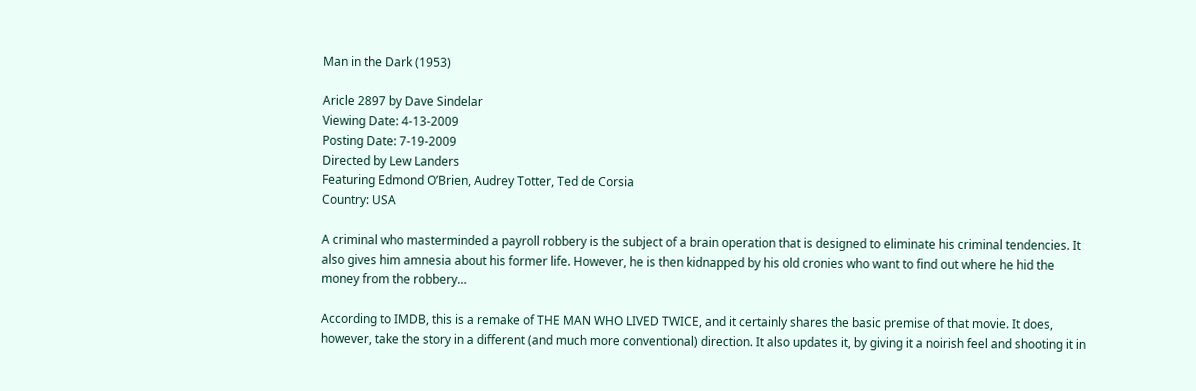Man in the Dark (1953)

Aricle 2897 by Dave Sindelar
Viewing Date: 4-13-2009
Posting Date: 7-19-2009
Directed by Lew Landers
Featuring Edmond O’Brien, Audrey Totter, Ted de Corsia
Country: USA

A criminal who masterminded a payroll robbery is the subject of a brain operation that is designed to eliminate his criminal tendencies. It also gives him amnesia about his former life. However, he is then kidnapped by his old cronies who want to find out where he hid the money from the robbery…

According to IMDB, this is a remake of THE MAN WHO LIVED TWICE, and it certainly shares the basic premise of that movie. It does, however, take the story in a different (and much more conventional) direction. It also updates it, by giving it a noirish feel and shooting it in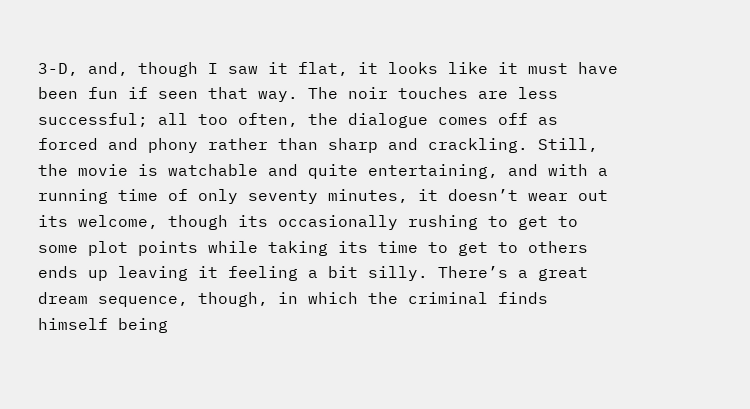3-D, and, though I saw it flat, it looks like it must have been fun if seen that way. The noir touches are less successful; all too often, the dialogue comes off as forced and phony rather than sharp and crackling. Still, the movie is watchable and quite entertaining, and with a running time of only seventy minutes, it doesn’t wear out its welcome, though its occasionally rushing to get to some plot points while taking its time to get to others ends up leaving it feeling a bit silly. There’s a great dream sequence, though, in which the criminal finds himself being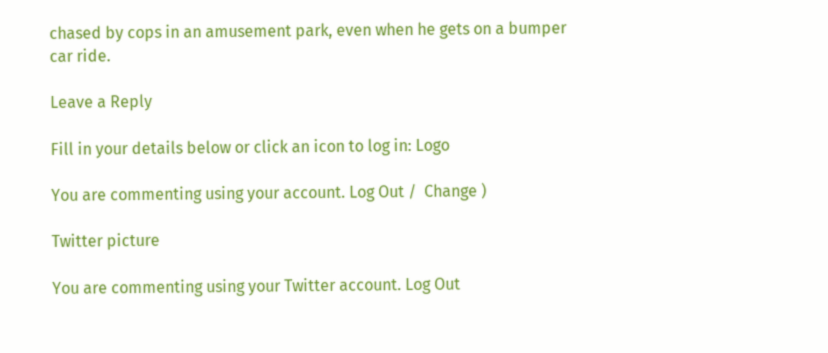chased by cops in an amusement park, even when he gets on a bumper car ride.

Leave a Reply

Fill in your details below or click an icon to log in: Logo

You are commenting using your account. Log Out /  Change )

Twitter picture

You are commenting using your Twitter account. Log Out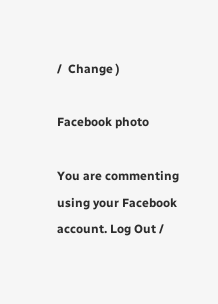/  Change )

Facebook photo

You are commenting using your Facebook account. Log Out /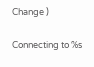Change )

Connecting to %s